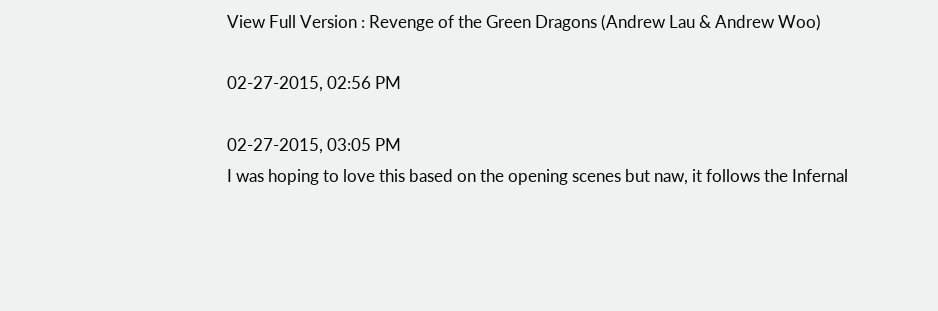View Full Version : Revenge of the Green Dragons (Andrew Lau & Andrew Woo)

02-27-2015, 02:56 PM

02-27-2015, 03:05 PM
I was hoping to love this based on the opening scenes but naw, it follows the Infernal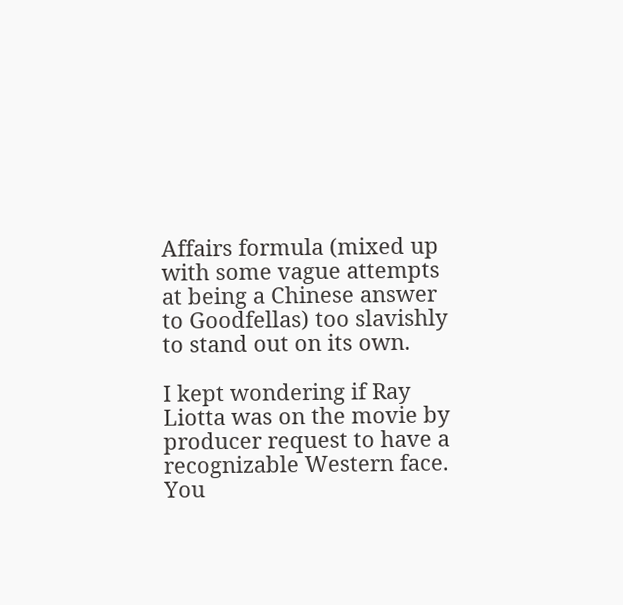Affairs formula (mixed up with some vague attempts at being a Chinese answer to Goodfellas) too slavishly to stand out on its own.

I kept wondering if Ray Liotta was on the movie by producer request to have a recognizable Western face. You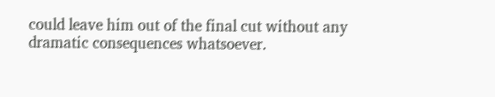could leave him out of the final cut without any dramatic consequences whatsoever.